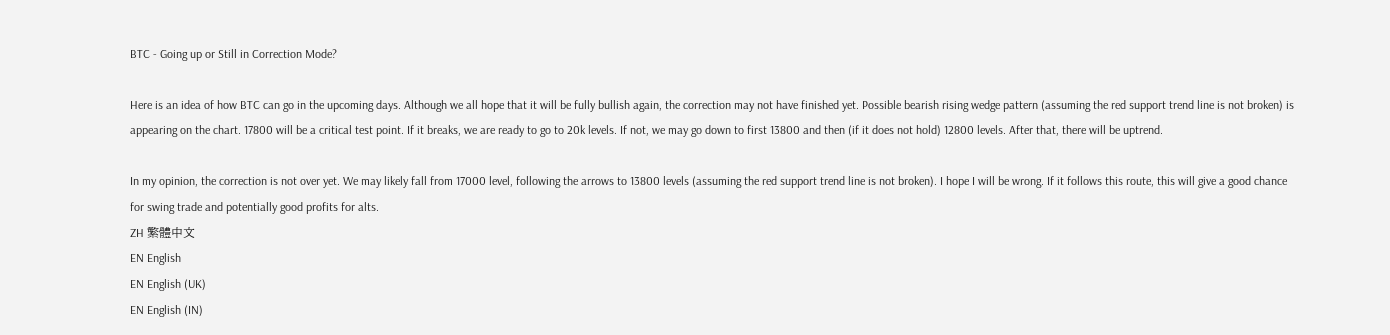BTC - Going up or Still in Correction Mode?

Here is an idea of how BTC can go in the upcoming days. Although we all hope that it will be fully bullish again, the correction may not have finished yet. Possible bearish rising wedge pattern (assuming the red support trend line is not broken) is appearing on the chart. 17800 will be a critical test point. If it breaks, we are ready to go to 20k levels. If not, we may go down to first 13800 and then (if it does not hold) 12800 levels. After that, there will be uptrend.

In my opinion, the correction is not over yet. We may likely fall from 17000 level, following the arrows to 13800 levels (assuming the red support trend line is not broken). I hope I will be wrong. If it follows this route, this will give a good chance for swing trade and potentially good profits for alts.
ZH 繁體中文
EN English
EN English (UK)
EN English (IN)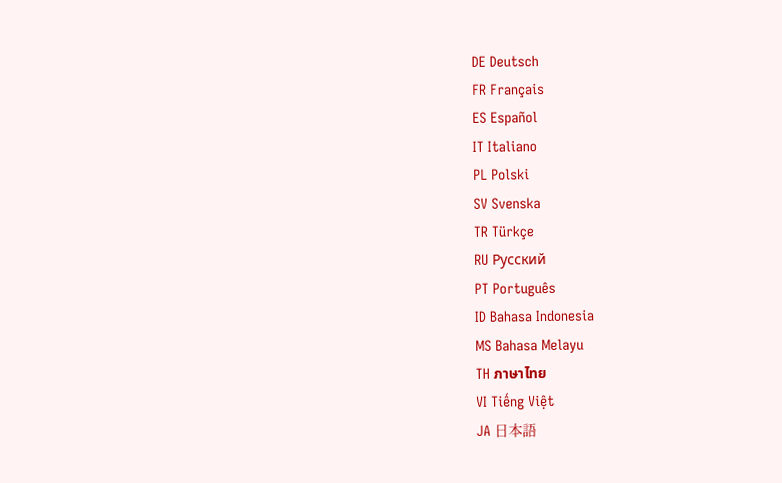DE Deutsch
FR Français
ES Español
IT Italiano
PL Polski
SV Svenska
TR Türkçe
RU Русский
PT Português
ID Bahasa Indonesia
MS Bahasa Melayu
TH ภาษาไทย
VI Tiếng Việt
JA 日本語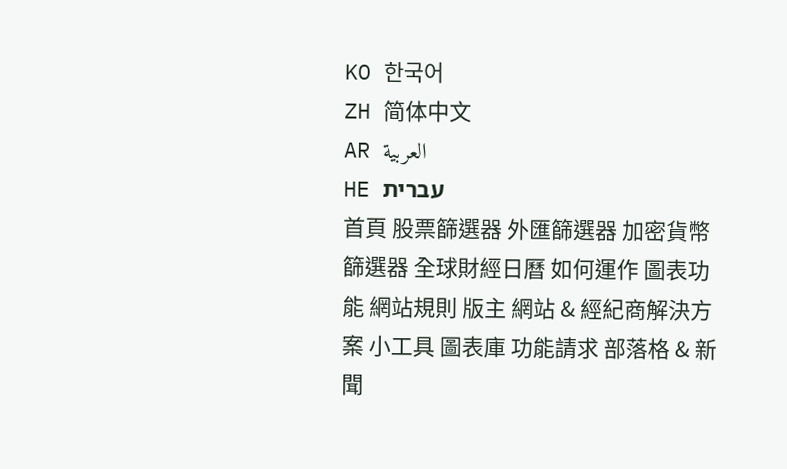KO 한국어
ZH 简体中文
AR العربية
HE עברית
首頁 股票篩選器 外匯篩選器 加密貨幣篩選器 全球財經日曆 如何運作 圖表功能 網站規則 版主 網站 & 經紀商解決方案 小工具 圖表庫 功能請求 部落格 & 新聞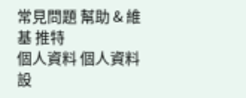常見問題 幫助 & 維基 推特
個人資料 個人資料設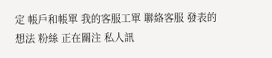定 帳戶和帳單 我的客服工單 聯絡客服 發表的想法 粉絲 正在關注 私人訊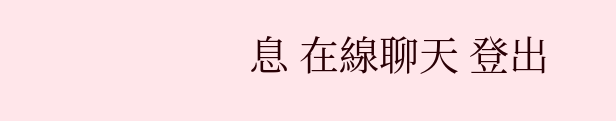息 在線聊天 登出